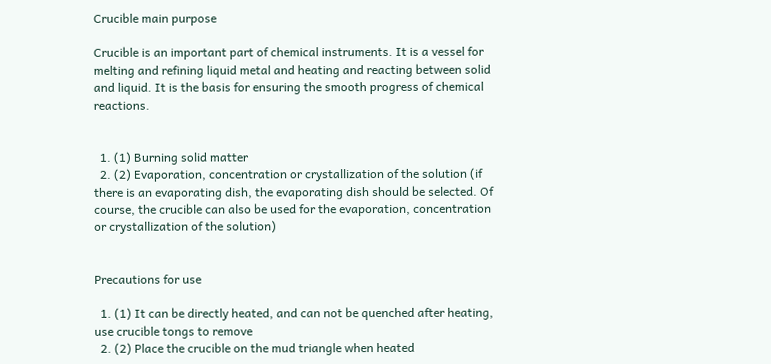Crucible main purpose

Crucible is an important part of chemical instruments. It is a vessel for melting and refining liquid metal and heating and reacting between solid and liquid. It is the basis for ensuring the smooth progress of chemical reactions.


  1. (1) Burning solid matter
  2. (2) Evaporation, concentration or crystallization of the solution (if there is an evaporating dish, the evaporating dish should be selected. Of course, the crucible can also be used for the evaporation, concentration or crystallization of the solution)


Precautions for use

  1. (1) It can be directly heated, and can not be quenched after heating, use crucible tongs to remove
  2. (2) Place the crucible on the mud triangle when heated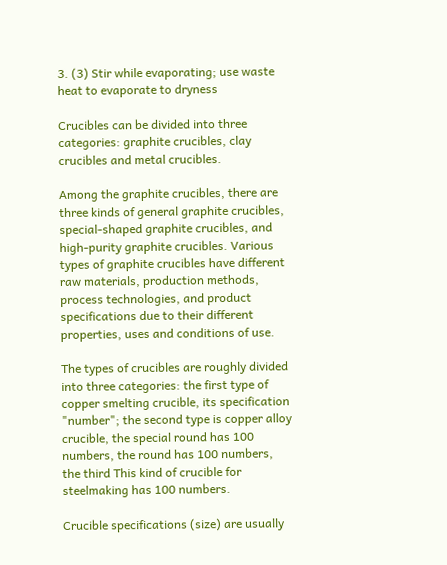3. (3) Stir while evaporating; use waste heat to evaporate to dryness

Crucibles can be divided into three categories: graphite crucibles, clay crucibles and metal crucibles.

Among the graphite crucibles, there are three kinds of general graphite crucibles, special-shaped graphite crucibles, and high-purity graphite crucibles. Various types of graphite crucibles have different raw materials, production methods, process technologies, and product specifications due to their different properties, uses and conditions of use.

The types of crucibles are roughly divided into three categories: the first type of copper smelting crucible, its specification "number"; the second type is copper alloy crucible, the special round has 100 numbers, the round has 100 numbers, the third This kind of crucible for steelmaking has 100 numbers.

Crucible specifications (size) are usually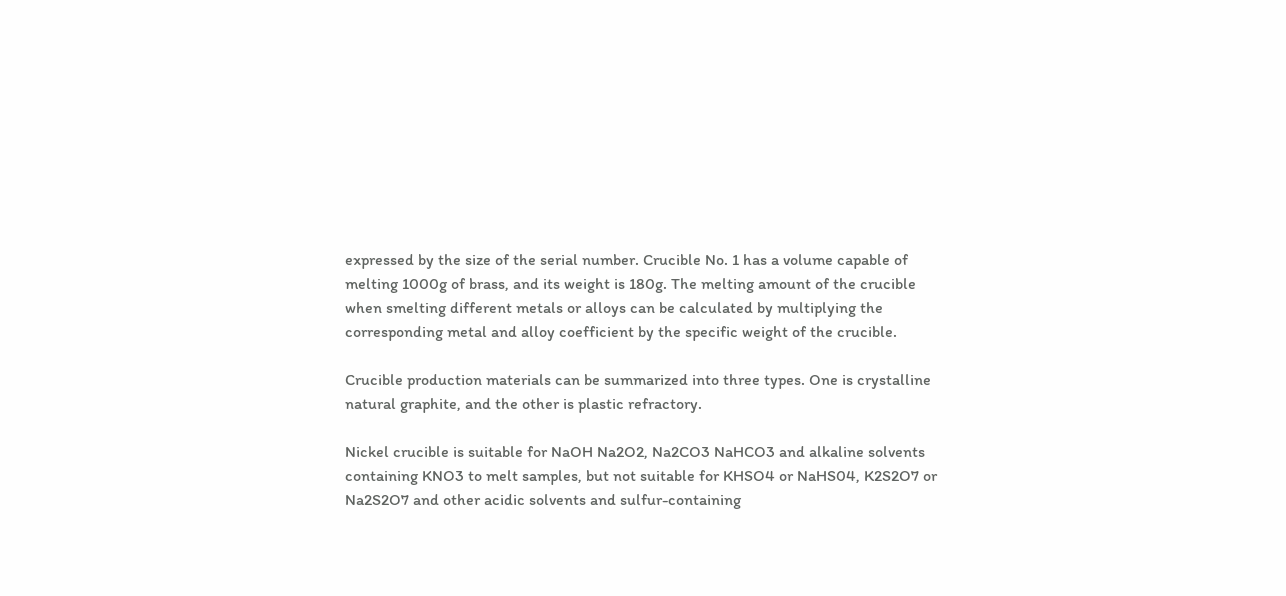expressed by the size of the serial number. Crucible No. 1 has a volume capable of melting 1000g of brass, and its weight is 180g. The melting amount of the crucible when smelting different metals or alloys can be calculated by multiplying the corresponding metal and alloy coefficient by the specific weight of the crucible.

Crucible production materials can be summarized into three types. One is crystalline natural graphite, and the other is plastic refractory.

Nickel crucible is suitable for NaOH Na2O2, Na2CO3 NaHCO3 and alkaline solvents containing KNO3 to melt samples, but not suitable for KHSO4 or NaHS04, K2S2O7 or Na2S2O7 and other acidic solvents and sulfur-containing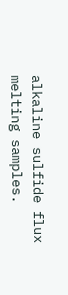alkaline sulfide flux melting samples.